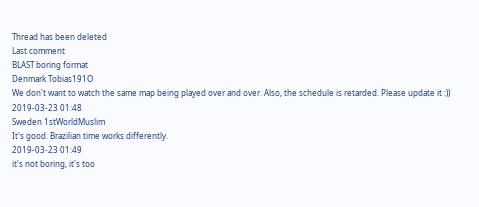Thread has been deleted
Last comment
BLAST boring format
Denmark Tobias191O
We don't want to watch the same map being played over and over. Also, the schedule is retarded. Please update it :))
2019-03-23 01:48
Sweden 1stWorldMuslim
It's good. Brazilian time works differently.
2019-03-23 01:49
it's not boring, it's too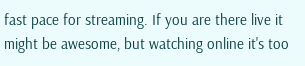fast pace for streaming. If you are there live it might be awesome, but watching online it's too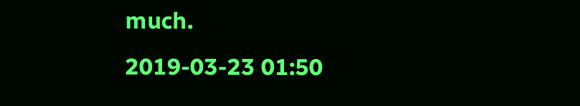much.
2019-03-23 01:50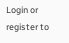Login or register to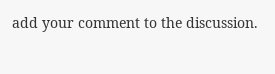add your comment to the discussion.